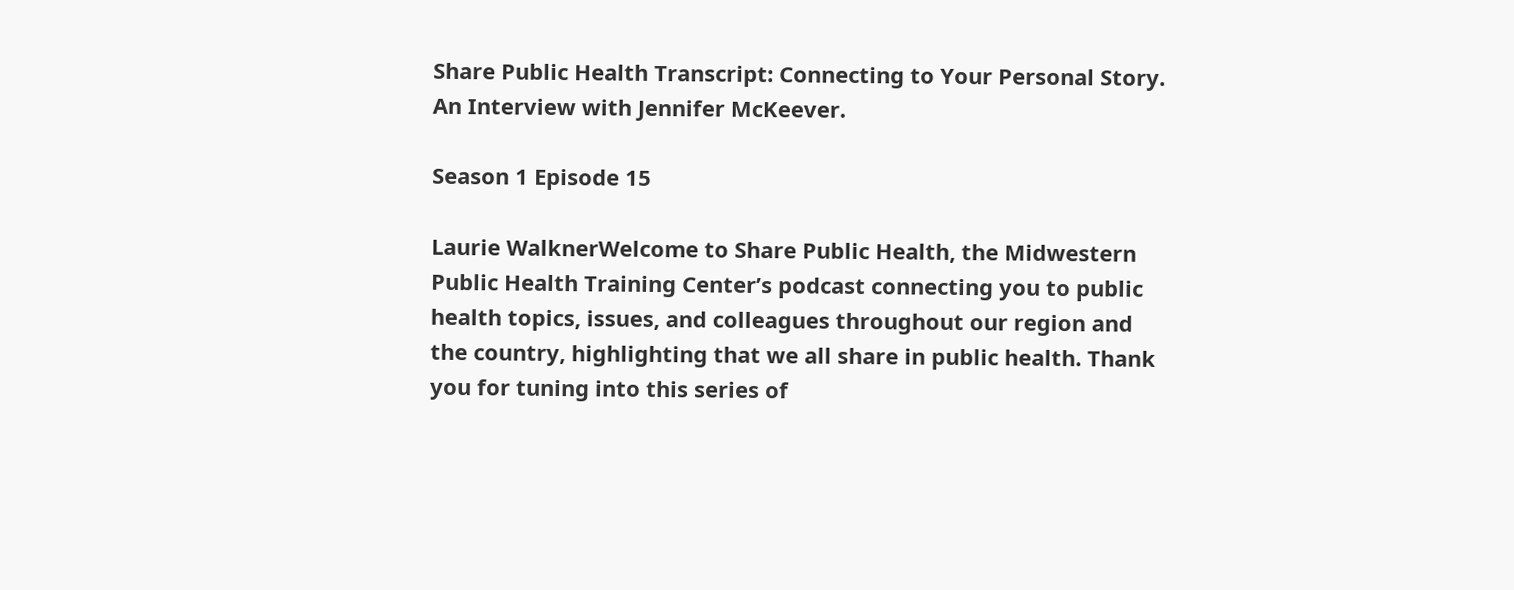Share Public Health Transcript: Connecting to Your Personal Story. An Interview with Jennifer McKeever.

Season 1 Episode 15

Laurie WalknerWelcome to Share Public Health, the Midwestern Public Health Training Center’s podcast connecting you to public health topics, issues, and colleagues throughout our region and the country, highlighting that we all share in public health. Thank you for tuning into this series of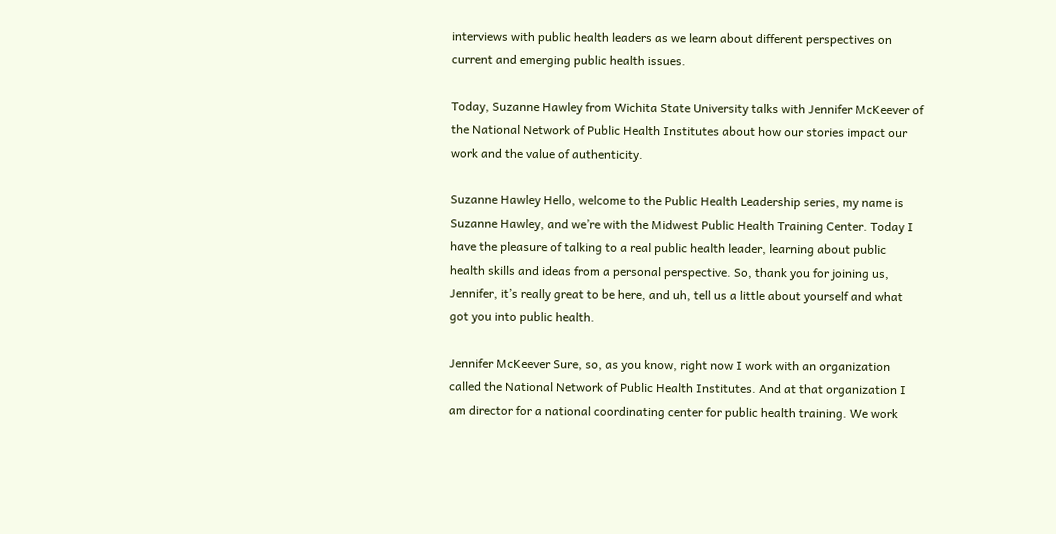interviews with public health leaders as we learn about different perspectives on current and emerging public health issues.

Today, Suzanne Hawley from Wichita State University talks with Jennifer McKeever of the National Network of Public Health Institutes about how our stories impact our work and the value of authenticity.

Suzanne Hawley Hello, welcome to the Public Health Leadership series, my name is Suzanne Hawley, and we’re with the Midwest Public Health Training Center. Today I have the pleasure of talking to a real public health leader, learning about public health skills and ideas from a personal perspective. So, thank you for joining us, Jennifer, it’s really great to be here, and uh, tell us a little about yourself and what got you into public health.

Jennifer McKeever Sure, so, as you know, right now I work with an organization called the National Network of Public Health Institutes. And at that organization I am director for a national coordinating center for public health training. We work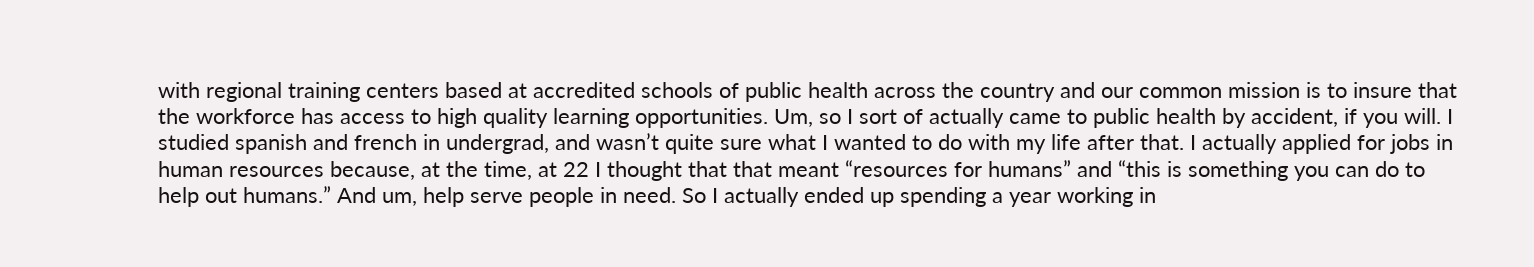with regional training centers based at accredited schools of public health across the country and our common mission is to insure that the workforce has access to high quality learning opportunities. Um, so I sort of actually came to public health by accident, if you will. I studied spanish and french in undergrad, and wasn’t quite sure what I wanted to do with my life after that. I actually applied for jobs in human resources because, at the time, at 22 I thought that that meant “resources for humans” and “this is something you can do to help out humans.” And um, help serve people in need. So I actually ended up spending a year working in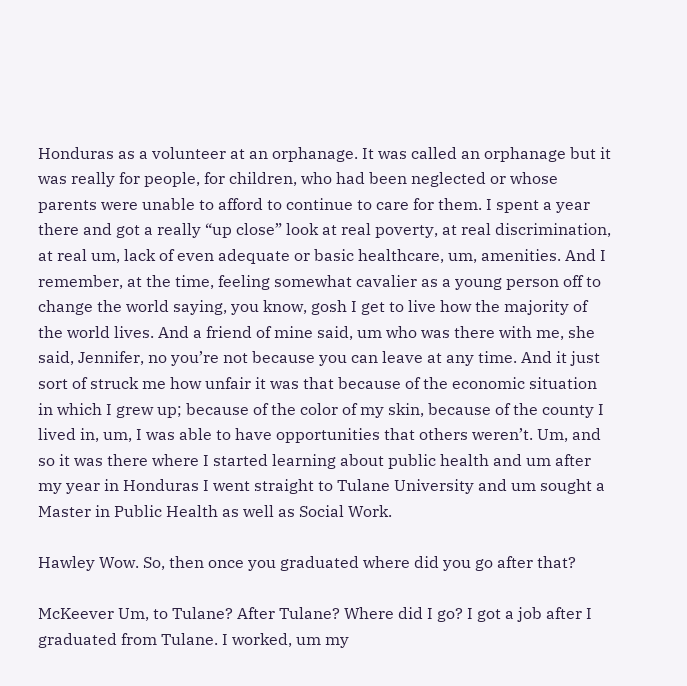Honduras as a volunteer at an orphanage. It was called an orphanage but it was really for people, for children, who had been neglected or whose parents were unable to afford to continue to care for them. I spent a year there and got a really “up close” look at real poverty, at real discrimination, at real um, lack of even adequate or basic healthcare, um, amenities. And I remember, at the time, feeling somewhat cavalier as a young person off to change the world saying, you know, gosh I get to live how the majority of the world lives. And a friend of mine said, um who was there with me, she said, Jennifer, no you’re not because you can leave at any time. And it just sort of struck me how unfair it was that because of the economic situation in which I grew up; because of the color of my skin, because of the county I lived in, um, I was able to have opportunities that others weren’t. Um, and so it was there where I started learning about public health and um after my year in Honduras I went straight to Tulane University and um sought a Master in Public Health as well as Social Work.

Hawley Wow. So, then once you graduated where did you go after that?

McKeever Um, to Tulane? After Tulane? Where did I go? I got a job after I graduated from Tulane. I worked, um my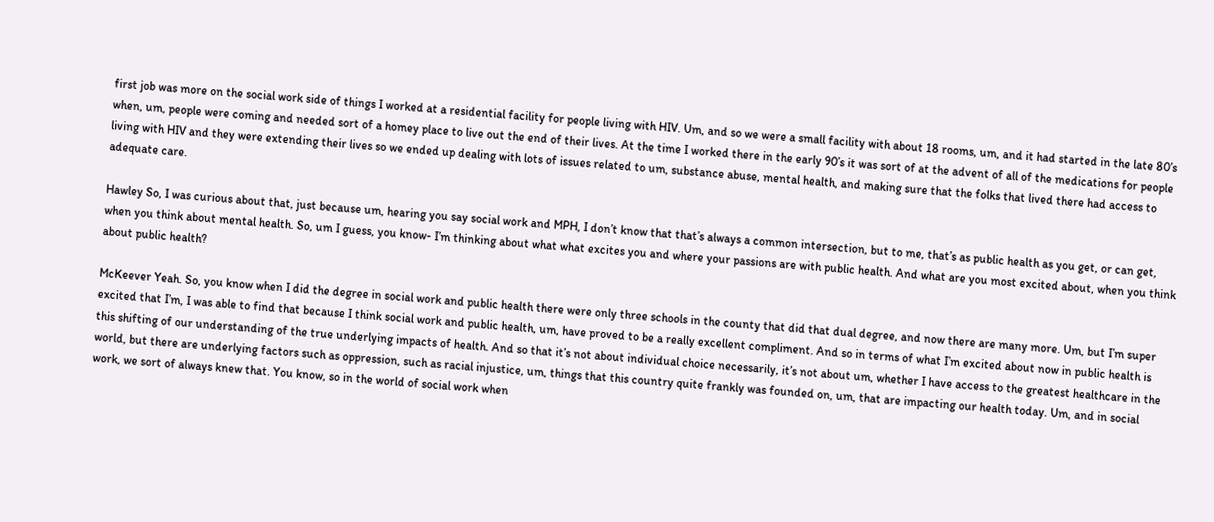first job was more on the social work side of things I worked at a residential facility for people living with HIV. Um, and so we were a small facility with about 18 rooms, um, and it had started in the late 80’s when, um, people were coming and needed sort of a homey place to live out the end of their lives. At the time I worked there in the early 90’s it was sort of at the advent of all of the medications for people living with HIV and they were extending their lives so we ended up dealing with lots of issues related to um, substance abuse, mental health, and making sure that the folks that lived there had access to adequate care.

Hawley So, I was curious about that, just because um, hearing you say social work and MPH, I don’t know that that’s always a common intersection, but to me, that’s as public health as you get, or can get, when you think about mental health. So, um I guess, you know- I’m thinking about what what excites you and where your passions are with public health. And what are you most excited about, when you think about public health?

McKeever Yeah. So, you know when I did the degree in social work and public health there were only three schools in the county that did that dual degree, and now there are many more. Um, but I’m super excited that I’m, I was able to find that because I think social work and public health, um, have proved to be a really excellent compliment. And so in terms of what I’m excited about now in public health is this shifting of our understanding of the true underlying impacts of health. And so that it’s not about individual choice necessarily, it’s not about um, whether I have access to the greatest healthcare in the world, but there are underlying factors such as oppression, such as racial injustice, um, things that this country quite frankly was founded on, um, that are impacting our health today. Um, and in social work, we sort of always knew that. You know, so in the world of social work when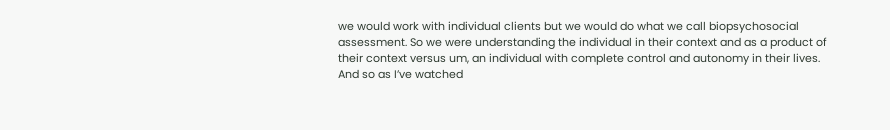we would work with individual clients but we would do what we call biopsychosocial assessment. So we were understanding the individual in their context and as a product of their context versus um, an individual with complete control and autonomy in their lives. And so as I’ve watched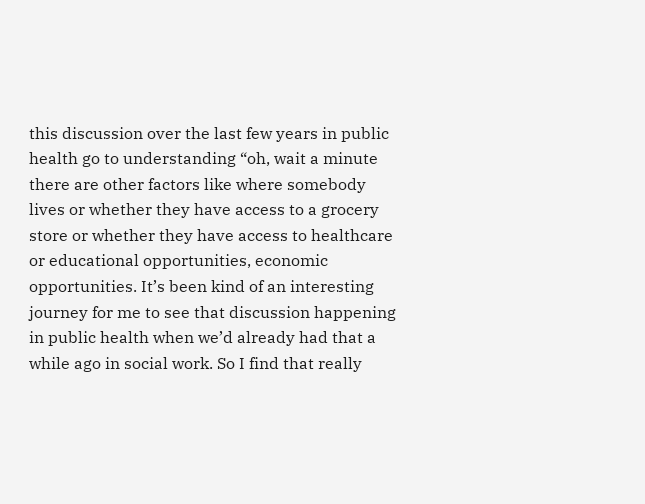this discussion over the last few years in public health go to understanding “oh, wait a minute there are other factors like where somebody lives or whether they have access to a grocery store or whether they have access to healthcare or educational opportunities, economic opportunities. It’s been kind of an interesting journey for me to see that discussion happening in public health when we’d already had that a while ago in social work. So I find that really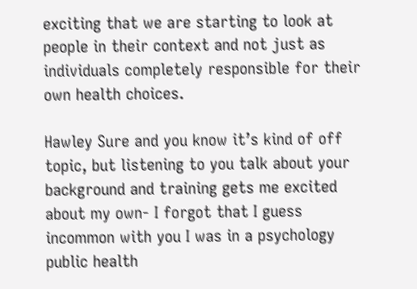exciting that we are starting to look at people in their context and not just as individuals completely responsible for their own health choices.

Hawley Sure and you know it’s kind of off topic, but listening to you talk about your background and training gets me excited about my own- I forgot that I guess incommon with you I was in a psychology public health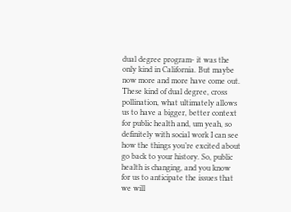dual degree program- it was the only kind in California. But maybe now more and more have come out. These kind of dual degree, cross pollination, what ultimately allows us to have a bigger, better context for public health and, um yeah, so definitely with social work I can see how the things you’re excited about go back to your history. So, public health is changing, and you know for us to anticipate the issues that we will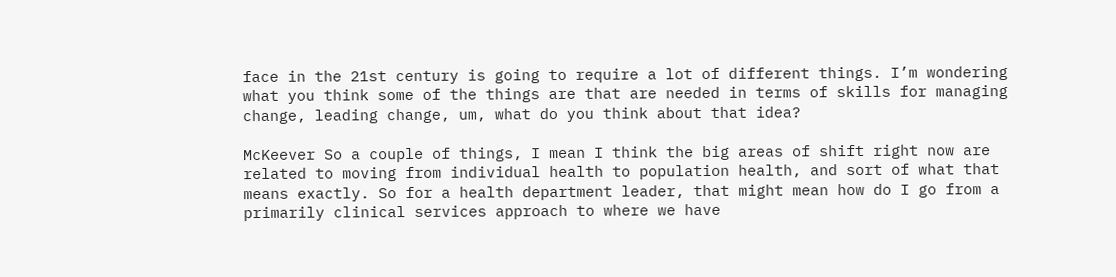face in the 21st century is going to require a lot of different things. I’m wondering what you think some of the things are that are needed in terms of skills for managing change, leading change, um, what do you think about that idea?

McKeever So a couple of things, I mean I think the big areas of shift right now are related to moving from individual health to population health, and sort of what that means exactly. So for a health department leader, that might mean how do I go from a primarily clinical services approach to where we have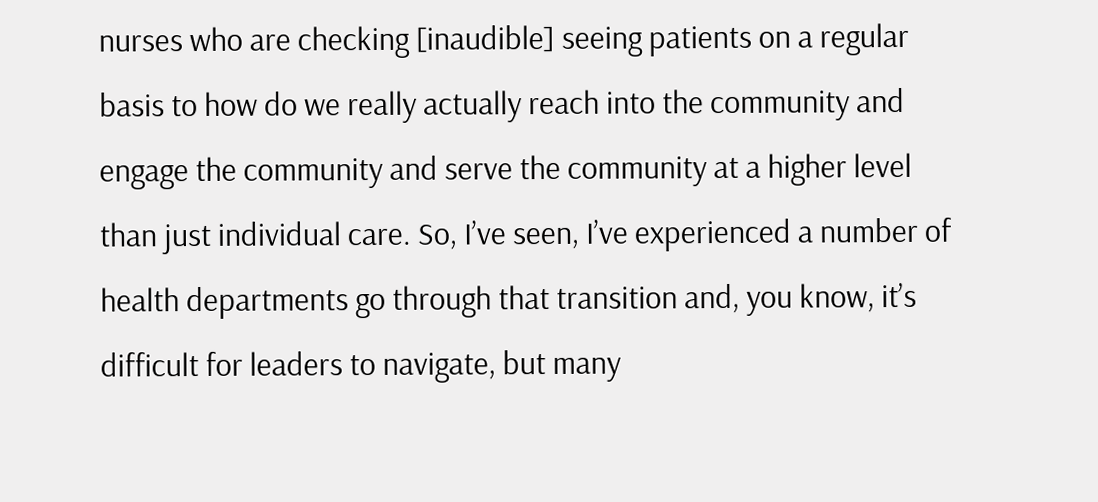nurses who are checking [inaudible] seeing patients on a regular basis to how do we really actually reach into the community and engage the community and serve the community at a higher level than just individual care. So, I’ve seen, I’ve experienced a number of health departments go through that transition and, you know, it’s difficult for leaders to navigate, but many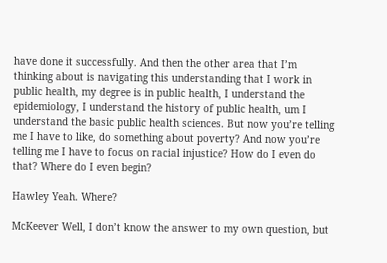have done it successfully. And then the other area that I’m thinking about is navigating this understanding that I work in public health, my degree is in public health, I understand the epidemiology, I understand the history of public health, um I understand the basic public health sciences. But now you’re telling me I have to like, do something about poverty? And now you’re telling me I have to focus on racial injustice? How do I even do that? Where do I even begin?

Hawley Yeah. Where?

McKeever Well, I don’t know the answer to my own question, but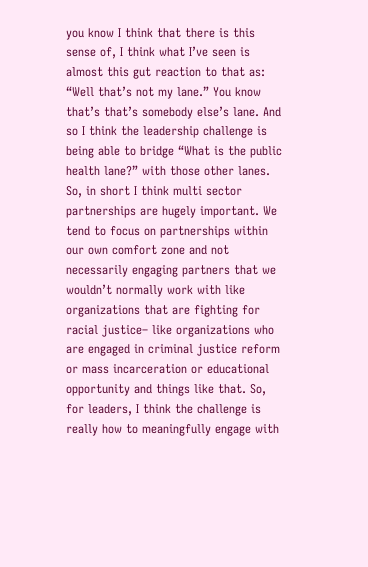you know I think that there is this sense of, I think what I’ve seen is almost this gut reaction to that as: “Well that’s not my lane.” You know that’s that’s somebody else’s lane. And so I think the leadership challenge is being able to bridge “What is the public health lane?” with those other lanes. So, in short I think multi sector partnerships are hugely important. We tend to focus on partnerships within our own comfort zone and not necessarily engaging partners that we wouldn’t normally work with like organizations that are fighting for racial justice– like organizations who are engaged in criminal justice reform or mass incarceration or educational opportunity and things like that. So, for leaders, I think the challenge is really how to meaningfully engage with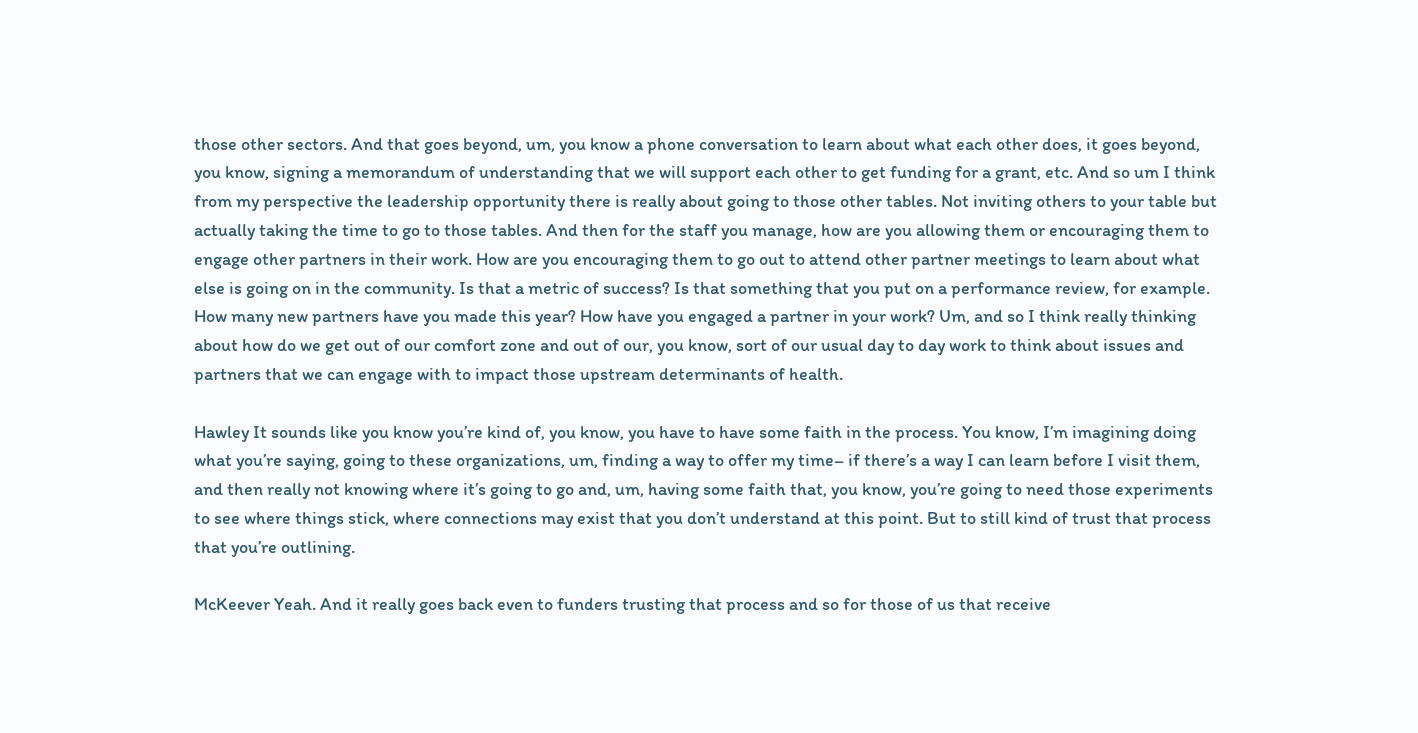those other sectors. And that goes beyond, um, you know a phone conversation to learn about what each other does, it goes beyond, you know, signing a memorandum of understanding that we will support each other to get funding for a grant, etc. And so um I think from my perspective the leadership opportunity there is really about going to those other tables. Not inviting others to your table but actually taking the time to go to those tables. And then for the staff you manage, how are you allowing them or encouraging them to engage other partners in their work. How are you encouraging them to go out to attend other partner meetings to learn about what else is going on in the community. Is that a metric of success? Is that something that you put on a performance review, for example. How many new partners have you made this year? How have you engaged a partner in your work? Um, and so I think really thinking about how do we get out of our comfort zone and out of our, you know, sort of our usual day to day work to think about issues and partners that we can engage with to impact those upstream determinants of health.

Hawley It sounds like you know you’re kind of, you know, you have to have some faith in the process. You know, I’m imagining doing what you’re saying, going to these organizations, um, finding a way to offer my time– if there’s a way I can learn before I visit them, and then really not knowing where it’s going to go and, um, having some faith that, you know, you’re going to need those experiments to see where things stick, where connections may exist that you don’t understand at this point. But to still kind of trust that process that you’re outlining.

McKeever Yeah. And it really goes back even to funders trusting that process and so for those of us that receive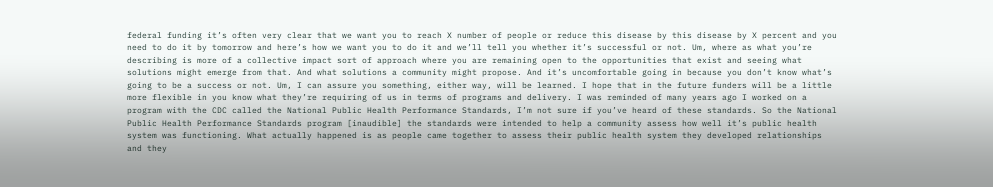federal funding it’s often very clear that we want you to reach X number of people or reduce this disease by this disease by X percent and you need to do it by tomorrow and here’s how we want you to do it and we’ll tell you whether it’s successful or not. Um, where as what you’re describing is more of a collective impact sort of approach where you are remaining open to the opportunities that exist and seeing what solutions might emerge from that. And what solutions a community might propose. And it’s uncomfortable going in because you don’t know what’s going to be a success or not. Um, I can assure you something, either way, will be learned. I hope that in the future funders will be a little more flexible in you know what they’re requiring of us in terms of programs and delivery. I was reminded of many years ago I worked on a program with the CDC called the National Public Health Performance Standards, I’m not sure if you’ve heard of these standards. So the National Public Health Performance Standards program [inaudible] the standards were intended to help a community assess how well it’s public health system was functioning. What actually happened is as people came together to assess their public health system they developed relationships and they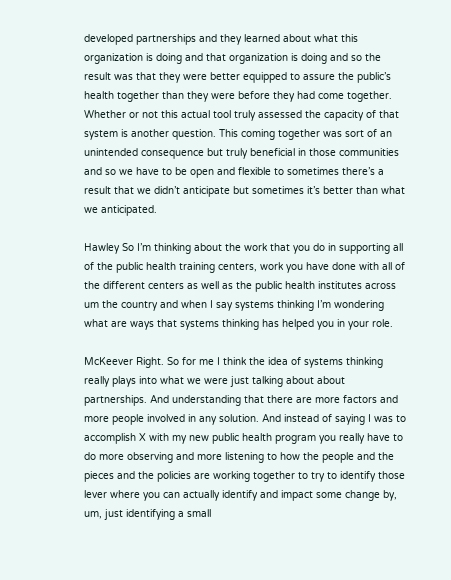developed partnerships and they learned about what this organization is doing and that organization is doing and so the result was that they were better equipped to assure the public’s health together than they were before they had come together. Whether or not this actual tool truly assessed the capacity of that system is another question. This coming together was sort of an unintended consequence but truly beneficial in those communities and so we have to be open and flexible to sometimes there’s a result that we didn’t anticipate but sometimes it’s better than what we anticipated.

Hawley So I’m thinking about the work that you do in supporting all of the public health training centers, work you have done with all of the different centers as well as the public health institutes across um the country and when I say systems thinking I’m wondering what are ways that systems thinking has helped you in your role.

McKeever Right. So for me I think the idea of systems thinking really plays into what we were just talking about about partnerships. And understanding that there are more factors and more people involved in any solution. And instead of saying I was to accomplish X with my new public health program you really have to do more observing and more listening to how the people and the pieces and the policies are working together to try to identify those lever where you can actually identify and impact some change by, um, just identifying a small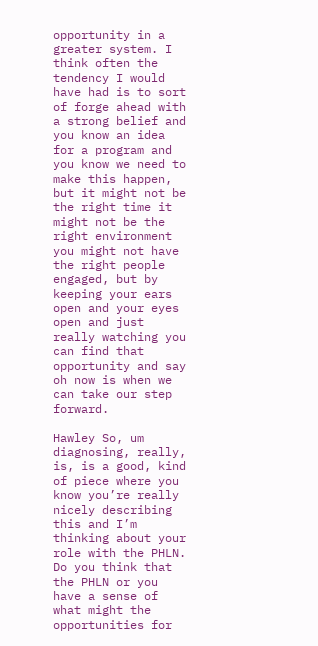opportunity in a greater system. I think often the tendency I would have had is to sort of forge ahead with a strong belief and you know an idea for a program and you know we need to make this happen, but it might not be the right time it might not be the right environment you might not have the right people engaged, but by keeping your ears open and your eyes open and just really watching you can find that opportunity and say oh now is when we can take our step forward.

Hawley So, um diagnosing, really, is, is a good, kind of piece where you know you’re really nicely describing this and I’m thinking about your role with the PHLN. Do you think that the PHLN or you have a sense of what might the opportunities for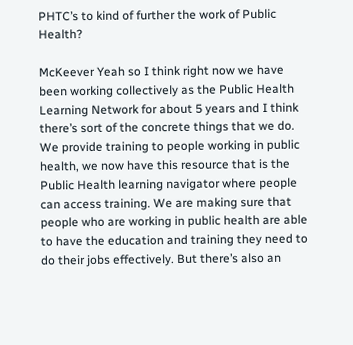PHTC’s to kind of further the work of Public Health?

McKeever Yeah so I think right now we have been working collectively as the Public Health Learning Network for about 5 years and I think there’s sort of the concrete things that we do. We provide training to people working in public health, we now have this resource that is the Public Health learning navigator where people can access training. We are making sure that people who are working in public health are able to have the education and training they need to do their jobs effectively. But there’s also an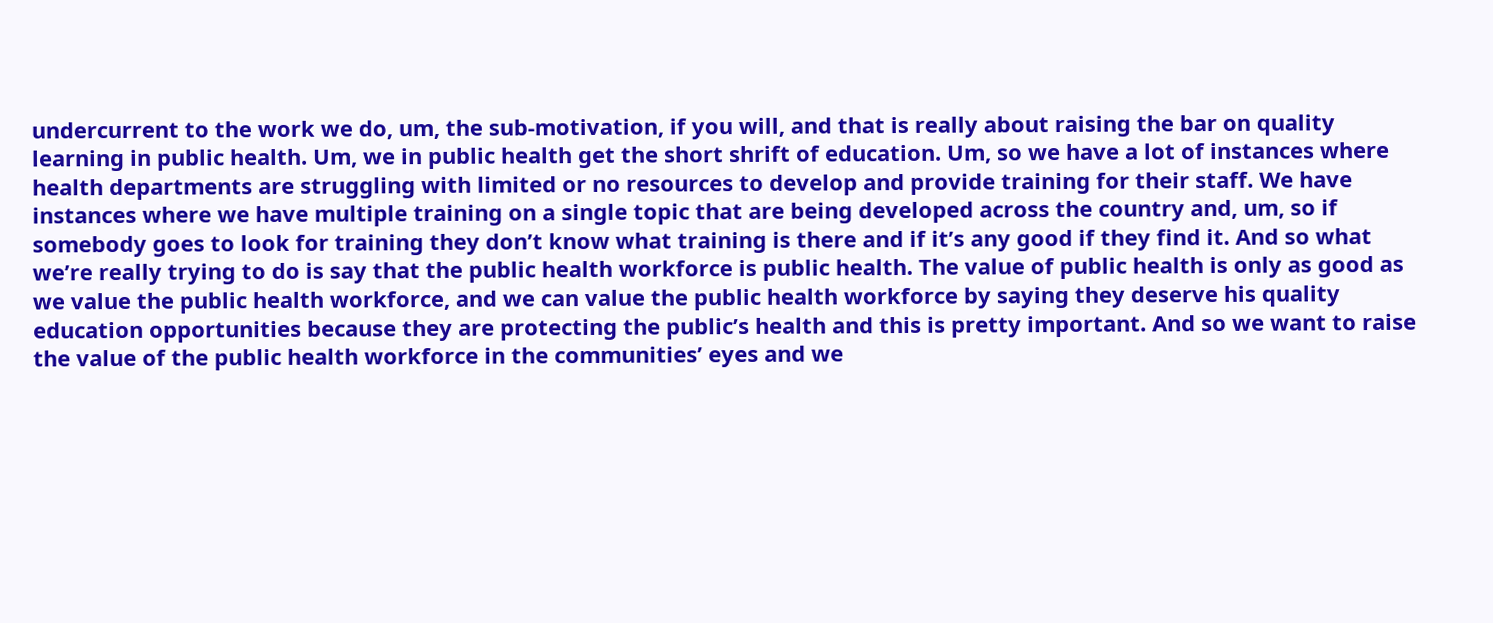undercurrent to the work we do, um, the sub-motivation, if you will, and that is really about raising the bar on quality learning in public health. Um, we in public health get the short shrift of education. Um, so we have a lot of instances where health departments are struggling with limited or no resources to develop and provide training for their staff. We have instances where we have multiple training on a single topic that are being developed across the country and, um, so if somebody goes to look for training they don’t know what training is there and if it’s any good if they find it. And so what we’re really trying to do is say that the public health workforce is public health. The value of public health is only as good as we value the public health workforce, and we can value the public health workforce by saying they deserve his quality education opportunities because they are protecting the public’s health and this is pretty important. And so we want to raise the value of the public health workforce in the communities’ eyes and we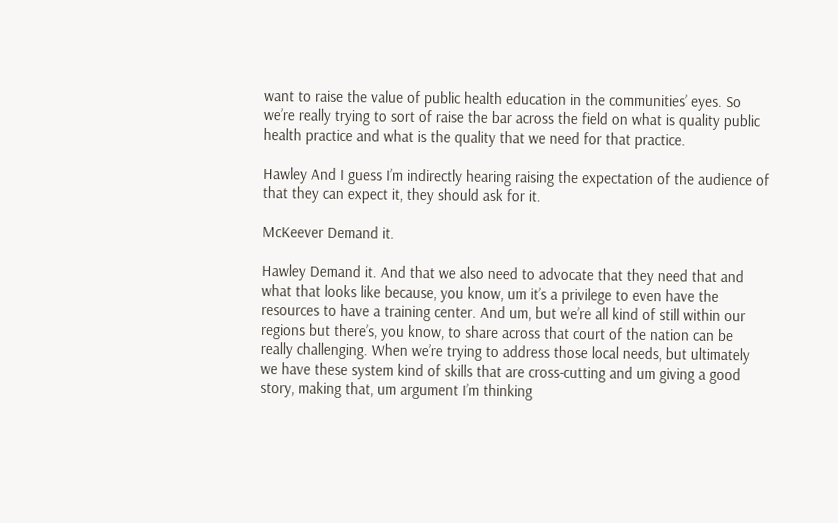want to raise the value of public health education in the communities’ eyes. So we’re really trying to sort of raise the bar across the field on what is quality public health practice and what is the quality that we need for that practice.

Hawley And I guess I’m indirectly hearing raising the expectation of the audience of that they can expect it, they should ask for it.

McKeever Demand it.

Hawley Demand it. And that we also need to advocate that they need that and what that looks like because, you know, um it’s a privilege to even have the resources to have a training center. And um, but we’re all kind of still within our regions but there’s, you know, to share across that court of the nation can be really challenging. When we’re trying to address those local needs, but ultimately we have these system kind of skills that are cross-cutting and um giving a good story, making that, um argument I’m thinking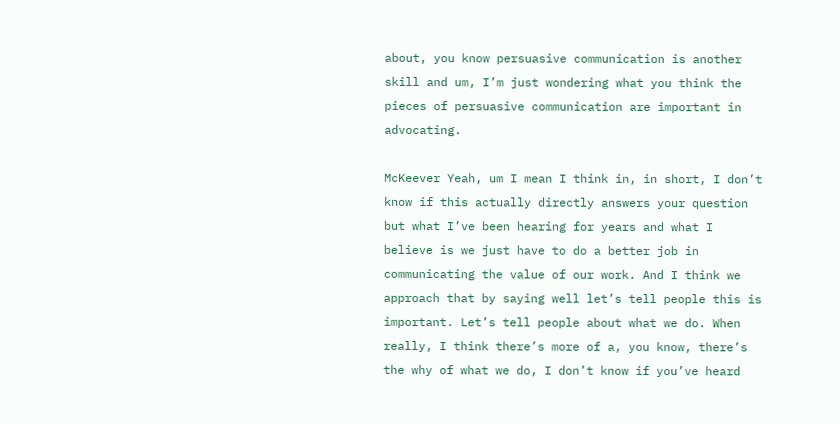about, you know persuasive communication is another skill and um, I’m just wondering what you think the pieces of persuasive communication are important in advocating.

McKeever Yeah, um I mean I think in, in short, I don’t know if this actually directly answers your question but what I’ve been hearing for years and what I believe is we just have to do a better job in communicating the value of our work. And I think we approach that by saying well let’s tell people this is important. Let’s tell people about what we do. When really, I think there’s more of a, you know, there’s the why of what we do, I don’t know if you’ve heard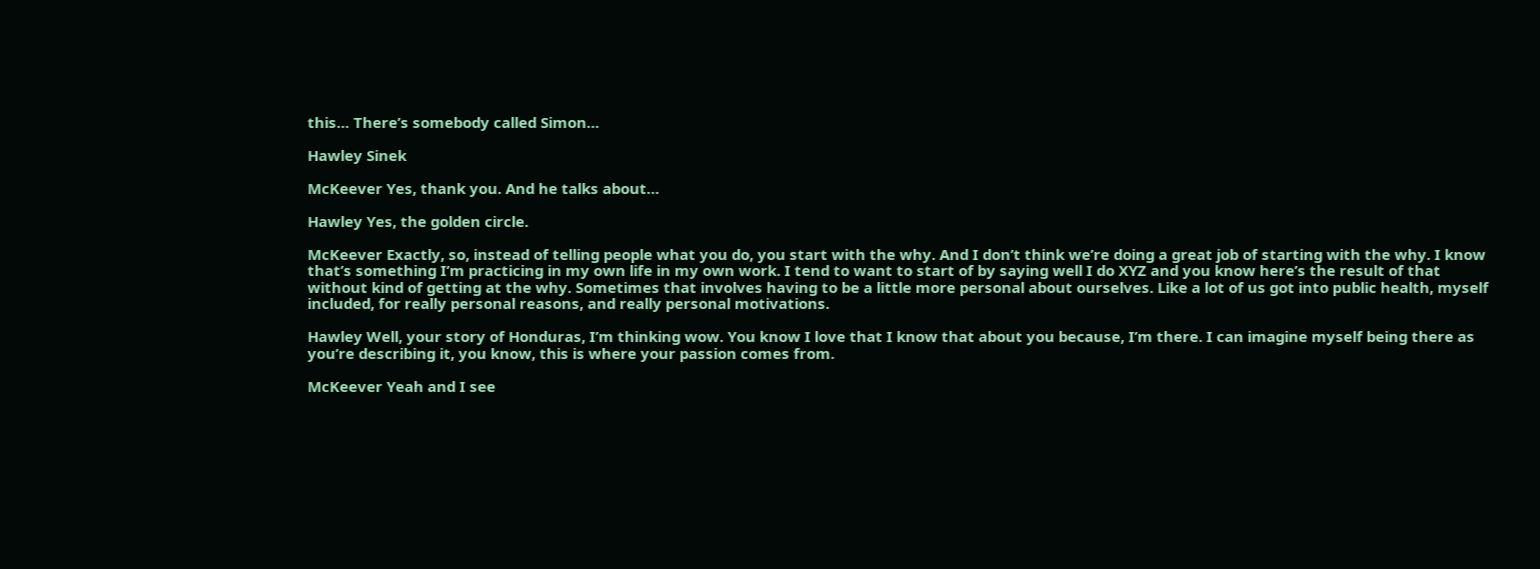this… There’s somebody called Simon…

Hawley Sinek

McKeever Yes, thank you. And he talks about…

Hawley Yes, the golden circle.

McKeever Exactly, so, instead of telling people what you do, you start with the why. And I don’t think we’re doing a great job of starting with the why. I know that’s something I’m practicing in my own life in my own work. I tend to want to start of by saying well I do XYZ and you know here’s the result of that without kind of getting at the why. Sometimes that involves having to be a little more personal about ourselves. Like a lot of us got into public health, myself included, for really personal reasons, and really personal motivations.

Hawley Well, your story of Honduras, I’m thinking wow. You know I love that I know that about you because, I’m there. I can imagine myself being there as you’re describing it, you know, this is where your passion comes from.

McKeever Yeah and I see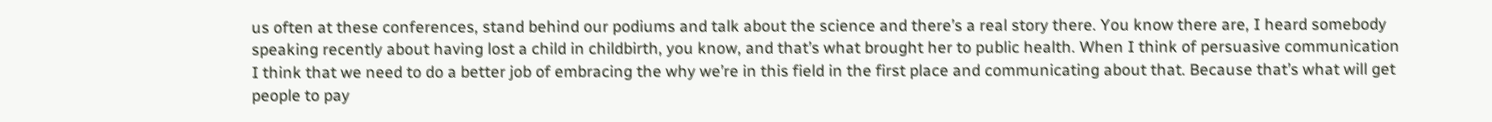us often at these conferences, stand behind our podiums and talk about the science and there’s a real story there. You know there are, I heard somebody speaking recently about having lost a child in childbirth, you know, and that’s what brought her to public health. When I think of persuasive communication I think that we need to do a better job of embracing the why we’re in this field in the first place and communicating about that. Because that’s what will get people to pay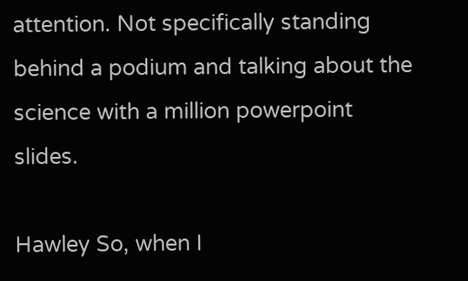attention. Not specifically standing behind a podium and talking about the science with a million powerpoint slides.

Hawley So, when I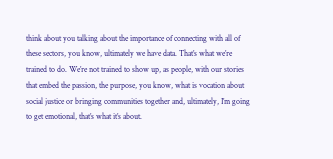think about you talking about the importance of connecting with all of these sectors, you know, ultimately we have data. That’s what we’re trained to do. We’re not trained to show up, as people, with our stories that embed the passion, the purpose, you know, what is vocation about social justice or bringing communities together and, ultimately, I’m going to get emotional, that’s what it’s about.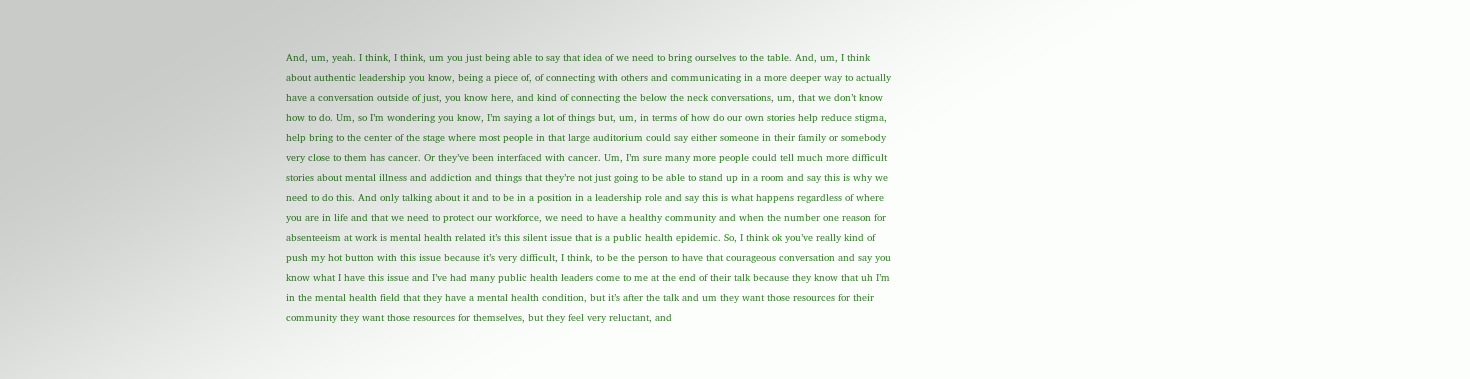And, um, yeah. I think, I think, um you just being able to say that idea of we need to bring ourselves to the table. And, um, I think about authentic leadership you know, being a piece of, of connecting with others and communicating in a more deeper way to actually have a conversation outside of just, you know here, and kind of connecting the below the neck conversations, um, that we don’t know how to do. Um, so I’m wondering you know, I’m saying a lot of things but, um, in terms of how do our own stories help reduce stigma, help bring to the center of the stage where most people in that large auditorium could say either someone in their family or somebody very close to them has cancer. Or they’ve been interfaced with cancer. Um, I’m sure many more people could tell much more difficult stories about mental illness and addiction and things that they’re not just going to be able to stand up in a room and say this is why we need to do this. And only talking about it and to be in a position in a leadership role and say this is what happens regardless of where you are in life and that we need to protect our workforce, we need to have a healthy community and when the number one reason for absenteeism at work is mental health related it’s this silent issue that is a public health epidemic. So, I think ok you’ve really kind of push my hot button with this issue because it’s very difficult, I think, to be the person to have that courageous conversation and say you know what I have this issue and I’ve had many public health leaders come to me at the end of their talk because they know that uh I’m in the mental health field that they have a mental health condition, but it’s after the talk and um they want those resources for their community they want those resources for themselves, but they feel very reluctant, and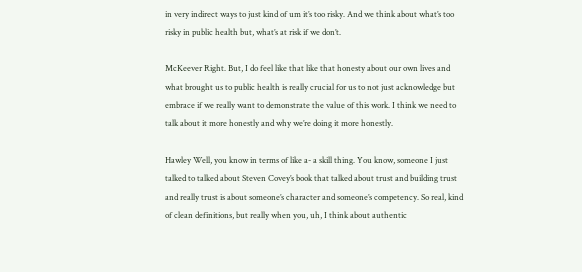in very indirect ways to just kind of um it’s too risky. And we think about what’s too risky in public health but, what’s at risk if we don’t.

McKeever Right. But, I do feel like that like that honesty about our own lives and what brought us to public health is really crucial for us to not just acknowledge but embrace if we really want to demonstrate the value of this work. I think we need to talk about it more honestly and why we’re doing it more honestly.

Hawley Well, you know in terms of like a- a skill thing. You know, someone I just talked to talked about Steven Covey’s book that talked about trust and building trust and really trust is about someone’s character and someone’s competency. So real, kind of clean definitions, but really when you, uh, I think about authentic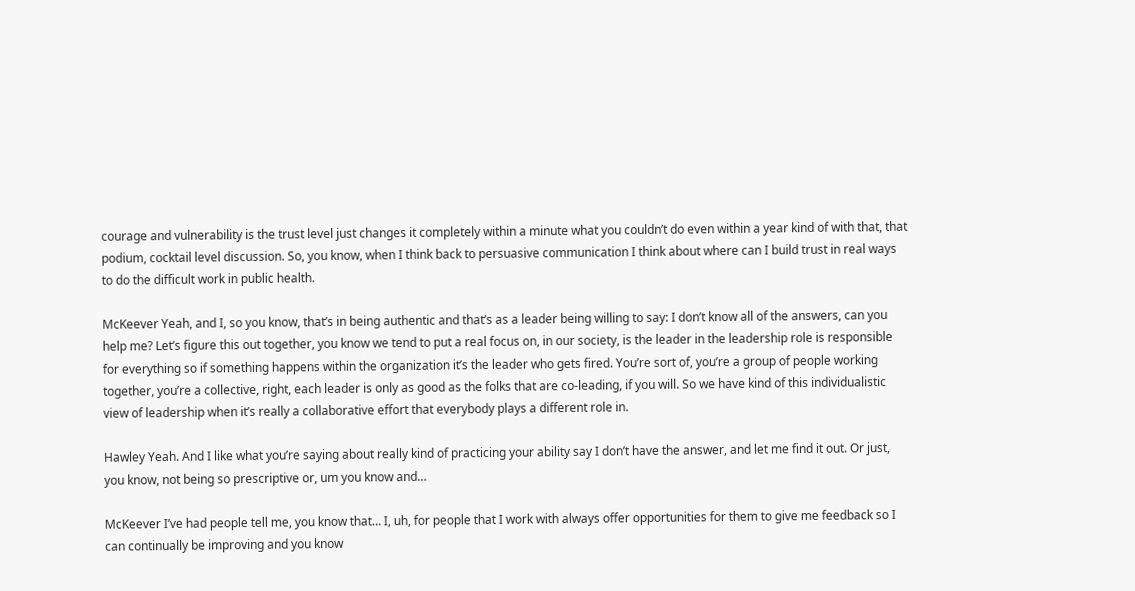courage and vulnerability is the trust level just changes it completely within a minute what you couldn’t do even within a year kind of with that, that podium, cocktail level discussion. So, you know, when I think back to persuasive communication I think about where can I build trust in real ways to do the difficult work in public health.

McKeever Yeah, and I, so you know, that’s in being authentic and that’s as a leader being willing to say: I don’t know all of the answers, can you help me? Let’s figure this out together, you know we tend to put a real focus on, in our society, is the leader in the leadership role is responsible for everything so if something happens within the organization it’s the leader who gets fired. You’re sort of, you’re a group of people working together, you’re a collective, right, each leader is only as good as the folks that are co-leading, if you will. So we have kind of this individualistic view of leadership when it’s really a collaborative effort that everybody plays a different role in.

Hawley Yeah. And I like what you’re saying about really kind of practicing your ability say I don’t have the answer, and let me find it out. Or just, you know, not being so prescriptive or, um you know and…

McKeever I’ve had people tell me, you know that… I, uh, for people that I work with always offer opportunities for them to give me feedback so I can continually be improving and you know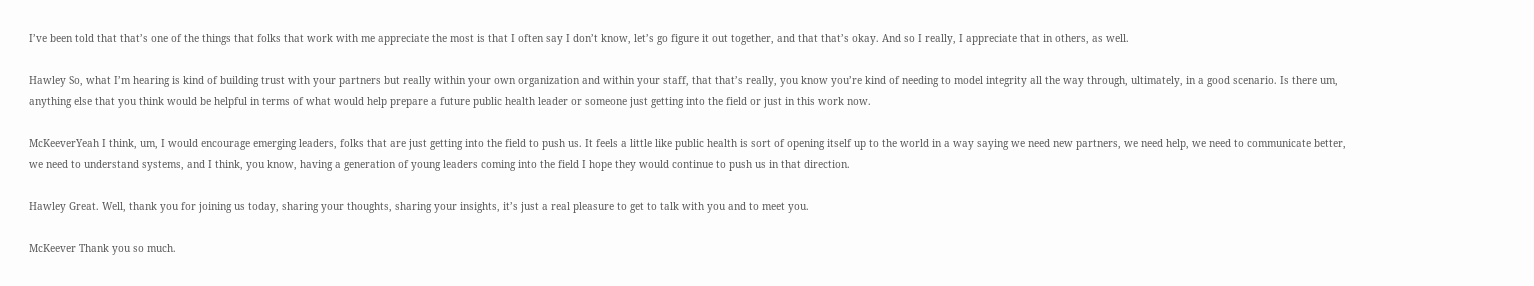I’ve been told that that’s one of the things that folks that work with me appreciate the most is that I often say I don’t know, let’s go figure it out together, and that that’s okay. And so I really, I appreciate that in others, as well.

Hawley So, what I’m hearing is kind of building trust with your partners but really within your own organization and within your staff, that that’s really, you know you’re kind of needing to model integrity all the way through, ultimately, in a good scenario. Is there um, anything else that you think would be helpful in terms of what would help prepare a future public health leader or someone just getting into the field or just in this work now.

McKeeverYeah I think, um, I would encourage emerging leaders, folks that are just getting into the field to push us. It feels a little like public health is sort of opening itself up to the world in a way saying we need new partners, we need help, we need to communicate better, we need to understand systems, and I think, you know, having a generation of young leaders coming into the field I hope they would continue to push us in that direction.

Hawley Great. Well, thank you for joining us today, sharing your thoughts, sharing your insights, it’s just a real pleasure to get to talk with you and to meet you.

McKeever Thank you so much.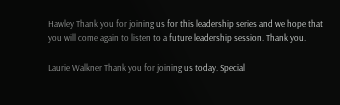Hawley Thank you for joining us for this leadership series and we hope that you will come again to listen to a future leadership session. Thank you.

Laurie Walkner Thank you for joining us today. Special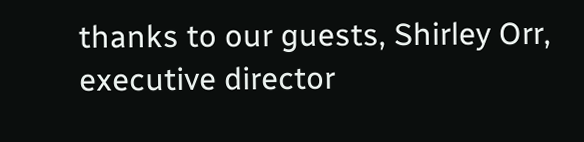thanks to our guests, Shirley Orr, executive director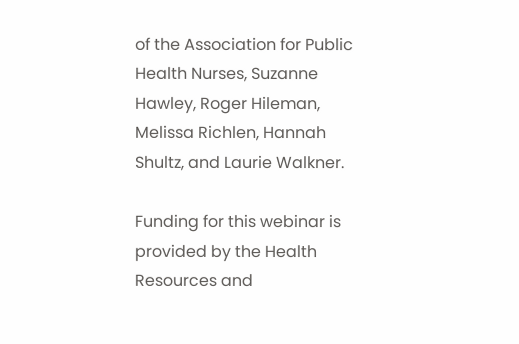of the Association for Public Health Nurses, Suzanne Hawley, Roger Hileman, Melissa Richlen, Hannah Shultz, and Laurie Walkner.

Funding for this webinar is provided by the Health Resources and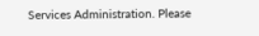Services Administration. Please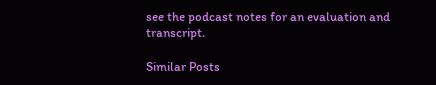see the podcast notes for an evaluation and transcript.

Similar Posts